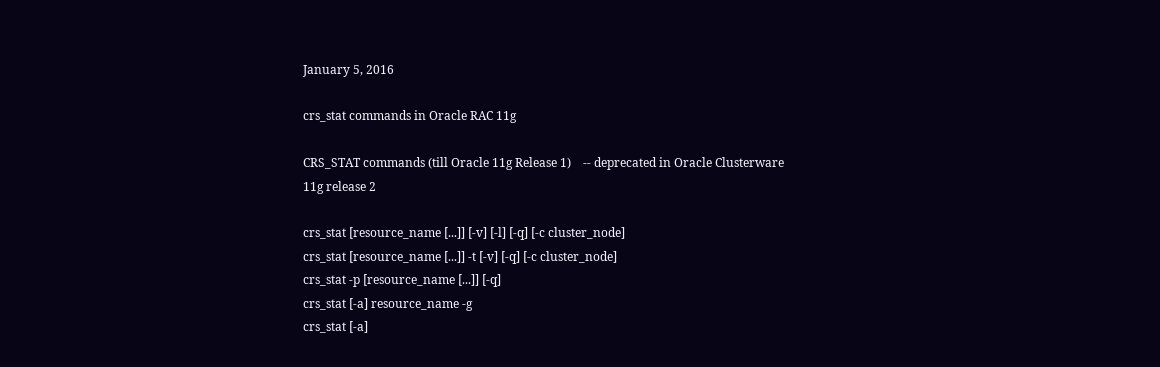January 5, 2016

crs_stat commands in Oracle RAC 11g

CRS_STAT commands (till Oracle 11g Release 1)    -- deprecated in Oracle Clusterware 11g release 2

crs_stat [resource_name [...]] [-v] [-l] [-q] [-c cluster_node]
crs_stat [resource_name [...]] -t [-v] [-q] [-c cluster_node]
crs_stat -p [resource_name [...]] [-q]
crs_stat [-a] resource_name -g
crs_stat [-a]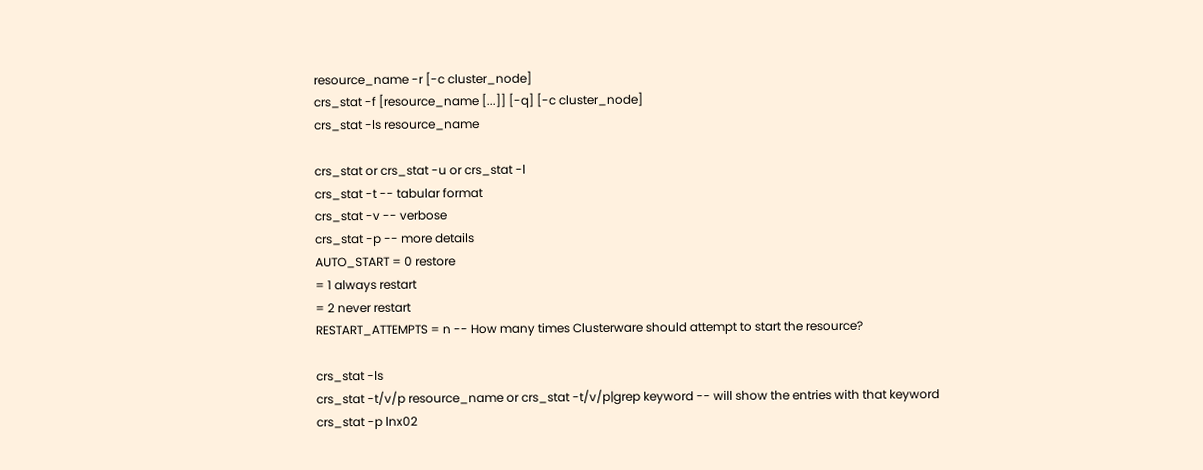resource_name -r [-c cluster_node]
crs_stat -f [resource_name [...]] [-q] [-c cluster_node]
crs_stat -ls resource_name

crs_stat or crs_stat -u or crs_stat -l
crs_stat -t -- tabular format
crs_stat -v -- verbose
crs_stat -p -- more details
AUTO_START = 0 restore
= 1 always restart
= 2 never restart
RESTART_ATTEMPTS = n -- How many times Clusterware should attempt to start the resource?

crs_stat -ls
crs_stat -t/v/p resource_name or crs_stat -t/v/p|grep keyword -- will show the entries with that keyword
crs_stat -p lnx02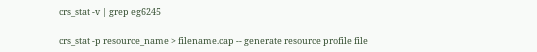crs_stat -v | grep eg6245

crs_stat -p resource_name > filename.cap -- generate resource profile file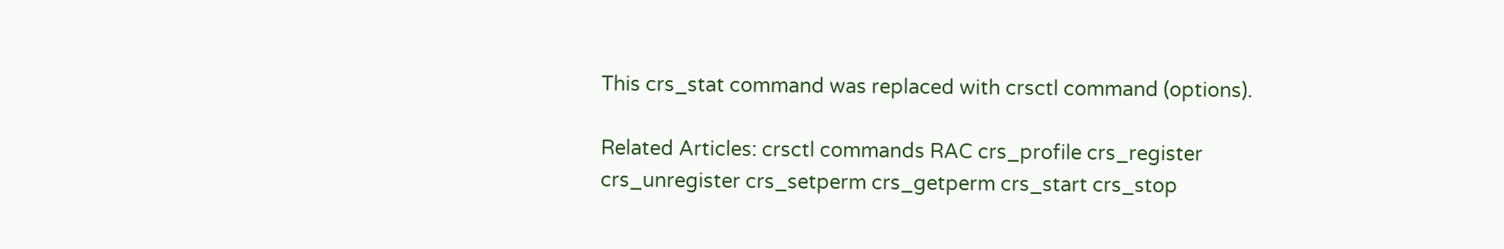This crs_stat command was replaced with crsctl command (options).

Related Articles: crsctl commands RAC crs_profile crs_register crs_unregister crs_setperm crs_getperm crs_start crs_stop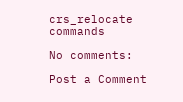crs_relocate commands

No comments:

Post a Comment